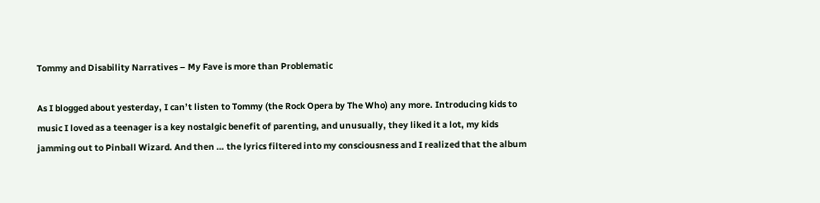Tommy and Disability Narratives – My Fave is more than Problematic

As I blogged about yesterday, I can’t listen to Tommy (the Rock Opera by The Who) any more. Introducing kids to music I loved as a teenager is a key nostalgic benefit of parenting, and unusually, they liked it a lot, my kids jamming out to Pinball Wizard. And then … the lyrics filtered into my consciousness and I realized that the album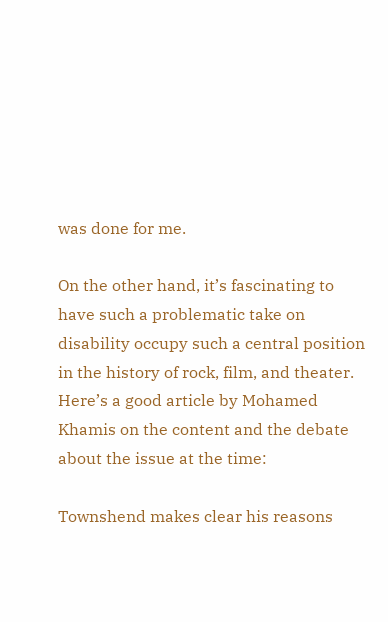was done for me.

On the other hand, it’s fascinating to have such a problematic take on disability occupy such a central position in the history of rock, film, and theater. Here’s a good article by Mohamed Khamis on the content and the debate about the issue at the time:

Townshend makes clear his reasons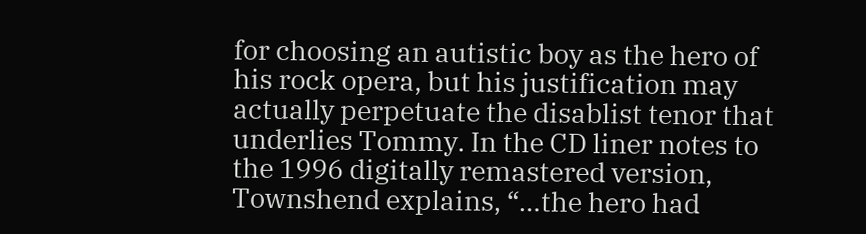for choosing an autistic boy as the hero of his rock opera, but his justification may actually perpetuate the disablist tenor that underlies Tommy. In the CD liner notes to the 1996 digitally remastered version, Townshend explains, “…the hero had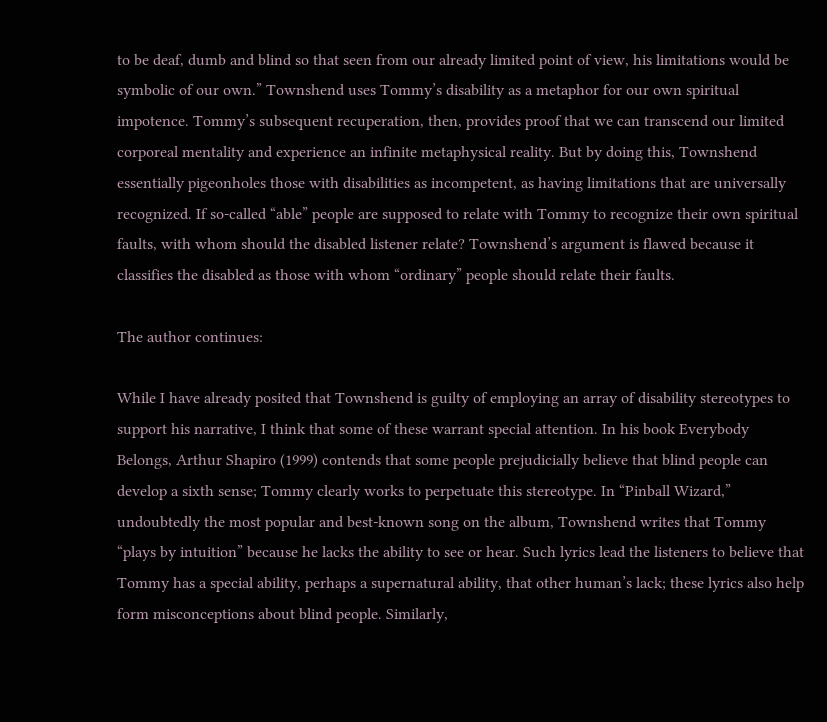to be deaf, dumb and blind so that seen from our already limited point of view, his limitations would be symbolic of our own.” Townshend uses Tommy’s disability as a metaphor for our own spiritual impotence. Tommy’s subsequent recuperation, then, provides proof that we can transcend our limited corporeal mentality and experience an infinite metaphysical reality. But by doing this, Townshend essentially pigeonholes those with disabilities as incompetent, as having limitations that are universally recognized. If so-called “able” people are supposed to relate with Tommy to recognize their own spiritual faults, with whom should the disabled listener relate? Townshend’s argument is flawed because it classifies the disabled as those with whom “ordinary” people should relate their faults.

The author continues:

While I have already posited that Townshend is guilty of employing an array of disability stereotypes to support his narrative, I think that some of these warrant special attention. In his book Everybody Belongs, Arthur Shapiro (1999) contends that some people prejudicially believe that blind people can develop a sixth sense; Tommy clearly works to perpetuate this stereotype. In “Pinball Wizard,” undoubtedly the most popular and best-known song on the album, Townshend writes that Tommy “plays by intuition” because he lacks the ability to see or hear. Such lyrics lead the listeners to believe that Tommy has a special ability, perhaps a supernatural ability, that other human’s lack; these lyrics also help form misconceptions about blind people. Similarly,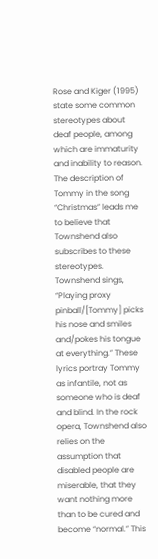Rose and Kiger (1995) state some common stereotypes about deaf people, among which are immaturity and inability to reason. The description of Tommy in the song “Christmas” leads me to believe that Townshend also subscribes to these stereotypes. Townshend sings, “Playing proxy pinball/[Tommy] picks his nose and smiles and/pokes his tongue at everything.” These lyrics portray Tommy as infantile, not as someone who is deaf and blind. In the rock opera, Townshend also relies on the assumption that disabled people are miserable, that they want nothing more than to be cured and become “normal.” This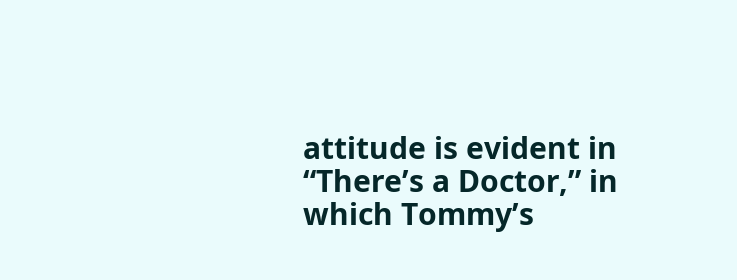attitude is evident in “There’s a Doctor,” in which Tommy’s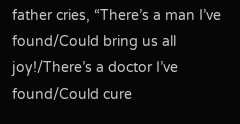father cries, “There’s a man I’ve found/Could bring us all joy!/There’s a doctor I’ve found/Could cure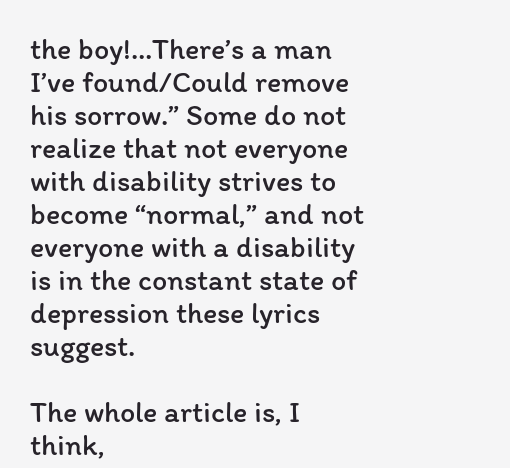the boy!…There’s a man I’ve found/Could remove his sorrow.” Some do not realize that not everyone with disability strives to become “normal,” and not everyone with a disability is in the constant state of depression these lyrics suggest.

The whole article is, I think,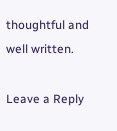thoughtful and well written.

Leave a Reply